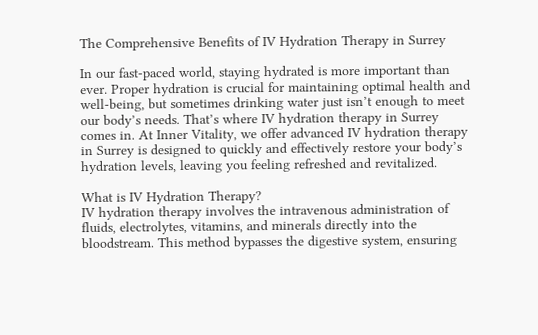The Comprehensive Benefits of IV Hydration Therapy in Surrey

In our fast-paced world, staying hydrated is more important than ever. Proper hydration is crucial for maintaining optimal health and well-being, but sometimes drinking water just isn’t enough to meet our body’s needs. That’s where IV hydration therapy in Surrey comes in. At Inner Vitality, we offer advanced IV hydration therapy in Surrey is designed to quickly and effectively restore your body’s hydration levels, leaving you feeling refreshed and revitalized.

What is IV Hydration Therapy?
IV hydration therapy involves the intravenous administration of fluids, electrolytes, vitamins, and minerals directly into the bloodstream. This method bypasses the digestive system, ensuring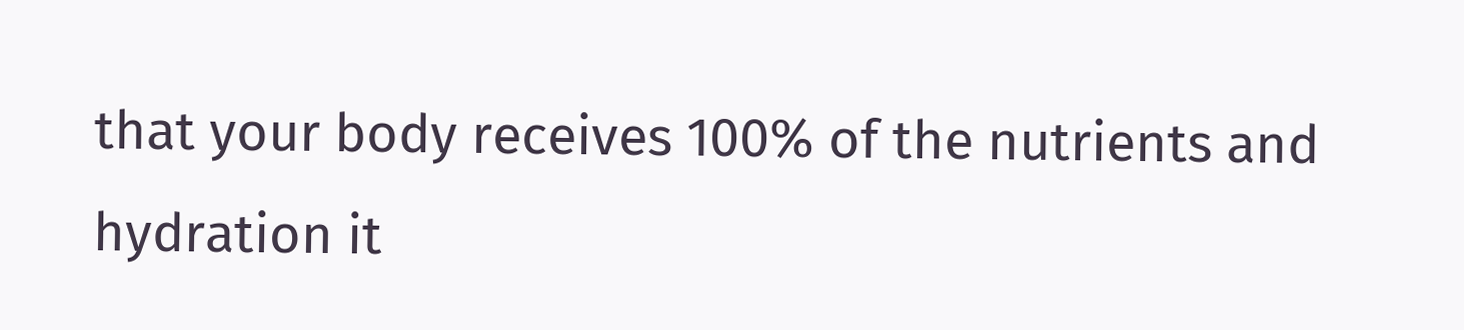that your body receives 100% of the nutrients and hydration it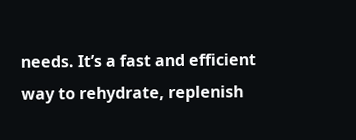needs. It’s a fast and efficient way to rehydrate, replenish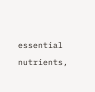essential nutrients,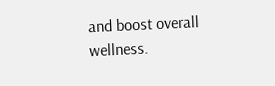and boost overall wellness.